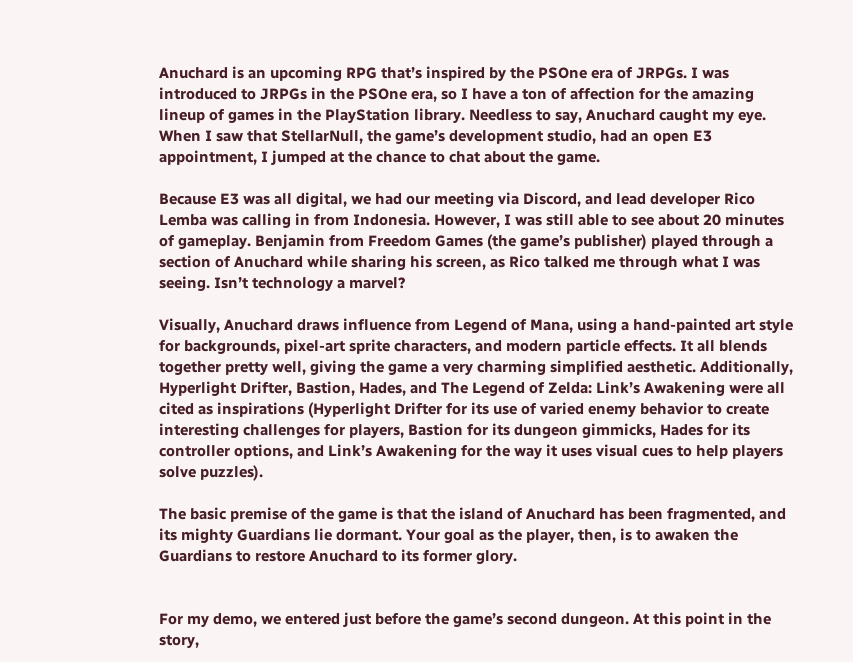Anuchard is an upcoming RPG that’s inspired by the PSOne era of JRPGs. I was introduced to JRPGs in the PSOne era, so I have a ton of affection for the amazing lineup of games in the PlayStation library. Needless to say, Anuchard caught my eye. When I saw that StellarNull, the game’s development studio, had an open E3 appointment, I jumped at the chance to chat about the game.

Because E3 was all digital, we had our meeting via Discord, and lead developer Rico Lemba was calling in from Indonesia. However, I was still able to see about 20 minutes of gameplay. Benjamin from Freedom Games (the game’s publisher) played through a section of Anuchard while sharing his screen, as Rico talked me through what I was seeing. Isn’t technology a marvel?

Visually, Anuchard draws influence from Legend of Mana, using a hand-painted art style for backgrounds, pixel-art sprite characters, and modern particle effects. It all blends together pretty well, giving the game a very charming simplified aesthetic. Additionally, Hyperlight Drifter, Bastion, Hades, and The Legend of Zelda: Link’s Awakening were all cited as inspirations (Hyperlight Drifter for its use of varied enemy behavior to create interesting challenges for players, Bastion for its dungeon gimmicks, Hades for its controller options, and Link’s Awakening for the way it uses visual cues to help players solve puzzles).

The basic premise of the game is that the island of Anuchard has been fragmented, and its mighty Guardians lie dormant. Your goal as the player, then, is to awaken the Guardians to restore Anuchard to its former glory.


For my demo, we entered just before the game’s second dungeon. At this point in the story,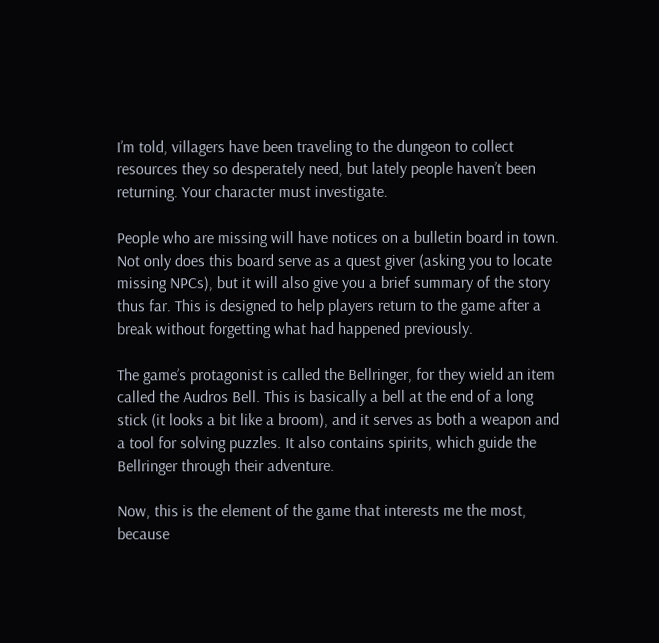I’m told, villagers have been traveling to the dungeon to collect resources they so desperately need, but lately people haven’t been returning. Your character must investigate.

People who are missing will have notices on a bulletin board in town. Not only does this board serve as a quest giver (asking you to locate missing NPCs), but it will also give you a brief summary of the story thus far. This is designed to help players return to the game after a break without forgetting what had happened previously.

The game’s protagonist is called the Bellringer, for they wield an item called the Audros Bell. This is basically a bell at the end of a long stick (it looks a bit like a broom), and it serves as both a weapon and a tool for solving puzzles. It also contains spirits, which guide the Bellringer through their adventure.

Now, this is the element of the game that interests me the most, because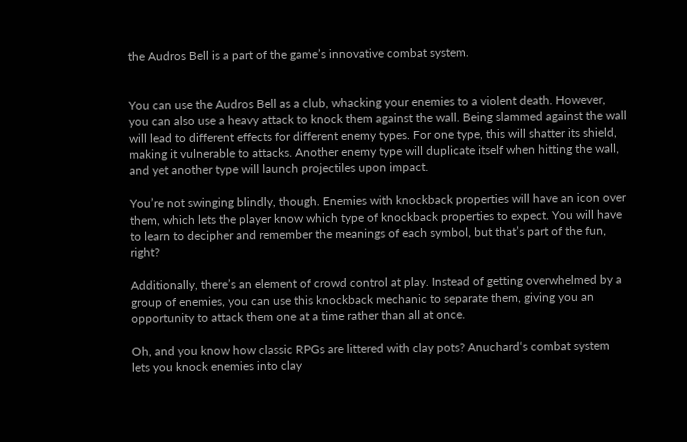the Audros Bell is a part of the game’s innovative combat system.


You can use the Audros Bell as a club, whacking your enemies to a violent death. However, you can also use a heavy attack to knock them against the wall. Being slammed against the wall will lead to different effects for different enemy types. For one type, this will shatter its shield, making it vulnerable to attacks. Another enemy type will duplicate itself when hitting the wall, and yet another type will launch projectiles upon impact.

You’re not swinging blindly, though. Enemies with knockback properties will have an icon over them, which lets the player know which type of knockback properties to expect. You will have to learn to decipher and remember the meanings of each symbol, but that’s part of the fun, right?

Additionally, there’s an element of crowd control at play. Instead of getting overwhelmed by a group of enemies, you can use this knockback mechanic to separate them, giving you an opportunity to attack them one at a time rather than all at once.

Oh, and you know how classic RPGs are littered with clay pots? Anuchard‘s combat system lets you knock enemies into clay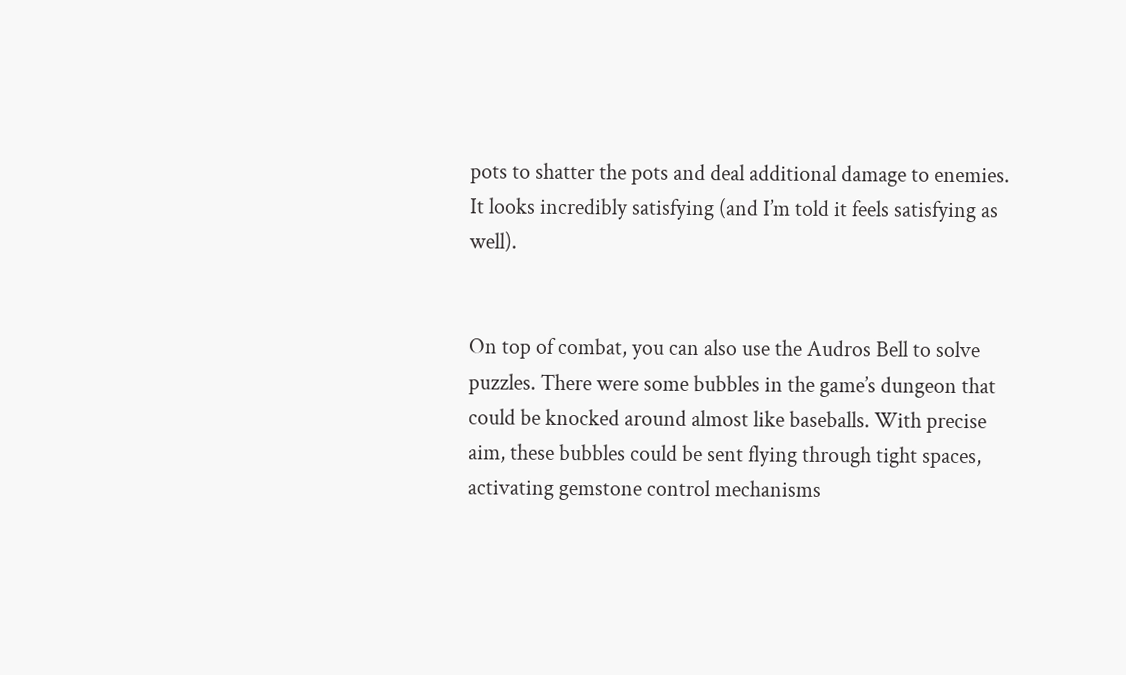pots to shatter the pots and deal additional damage to enemies. It looks incredibly satisfying (and I’m told it feels satisfying as well).


On top of combat, you can also use the Audros Bell to solve puzzles. There were some bubbles in the game’s dungeon that could be knocked around almost like baseballs. With precise aim, these bubbles could be sent flying through tight spaces, activating gemstone control mechanisms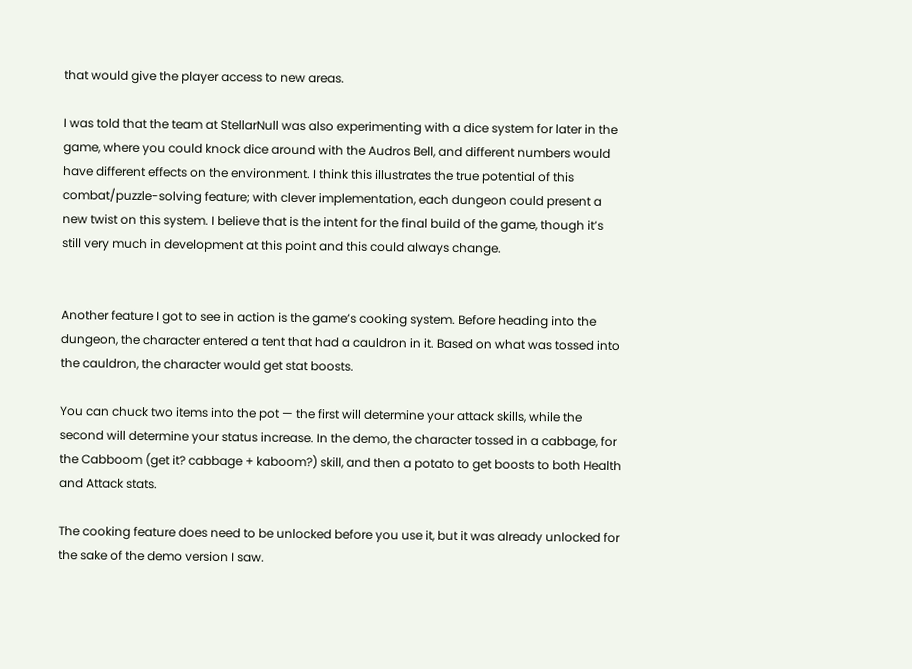that would give the player access to new areas.

I was told that the team at StellarNull was also experimenting with a dice system for later in the game, where you could knock dice around with the Audros Bell, and different numbers would have different effects on the environment. I think this illustrates the true potential of this combat/puzzle-solving feature; with clever implementation, each dungeon could present a new twist on this system. I believe that is the intent for the final build of the game, though it’s still very much in development at this point and this could always change.


Another feature I got to see in action is the game’s cooking system. Before heading into the dungeon, the character entered a tent that had a cauldron in it. Based on what was tossed into the cauldron, the character would get stat boosts.

You can chuck two items into the pot — the first will determine your attack skills, while the second will determine your status increase. In the demo, the character tossed in a cabbage, for the Cabboom (get it? cabbage + kaboom?) skill, and then a potato to get boosts to both Health and Attack stats.

The cooking feature does need to be unlocked before you use it, but it was already unlocked for the sake of the demo version I saw.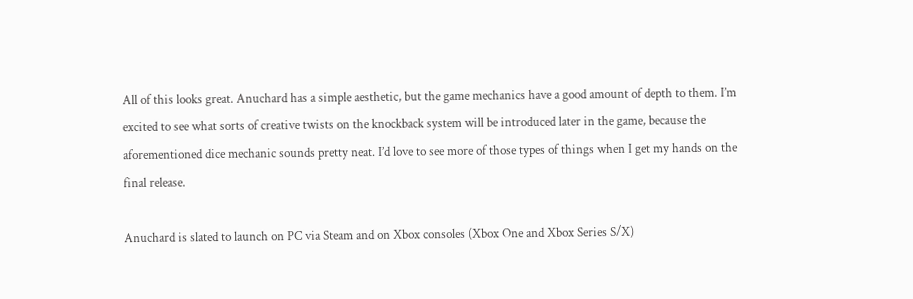All of this looks great. Anuchard has a simple aesthetic, but the game mechanics have a good amount of depth to them. I’m excited to see what sorts of creative twists on the knockback system will be introduced later in the game, because the aforementioned dice mechanic sounds pretty neat. I’d love to see more of those types of things when I get my hands on the final release.

Anuchard is slated to launch on PC via Steam and on Xbox consoles (Xbox One and Xbox Series S/X)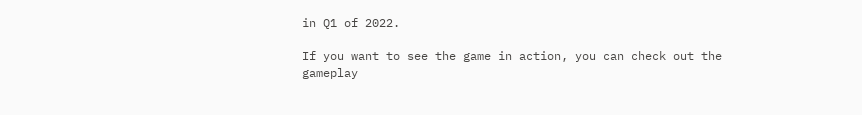in Q1 of 2022.

If you want to see the game in action, you can check out the gameplay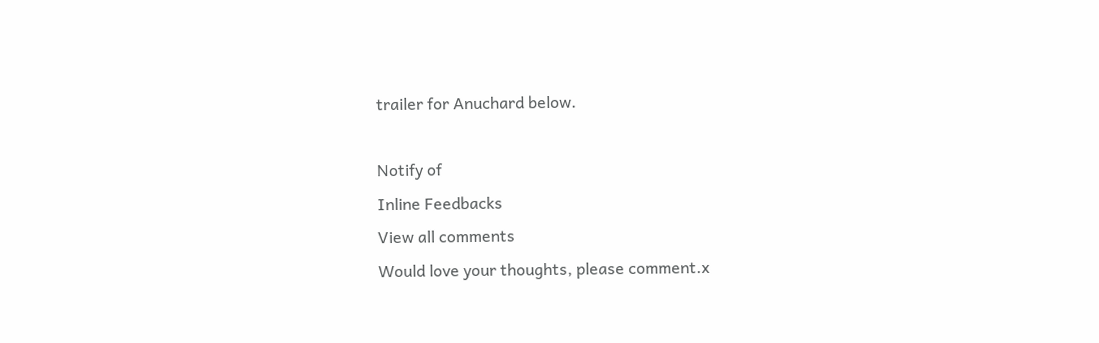trailer for Anuchard below.

Notify of
Inline Feedbacks
View all comments
Would love your thoughts, please comment.x